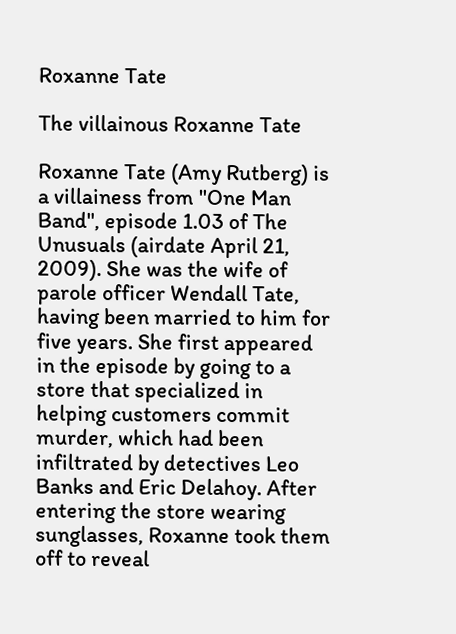Roxanne Tate

The villainous Roxanne Tate

Roxanne Tate (Amy Rutberg) is a villainess from "One Man Band", episode 1.03 of The Unusuals (airdate April 21, 2009). She was the wife of parole officer Wendall Tate, having been married to him for five years. She first appeared in the episode by going to a store that specialized in helping customers commit murder, which had been infiltrated by detectives Leo Banks and Eric Delahoy. After entering the store wearing sunglasses, Roxanne took them off to reveal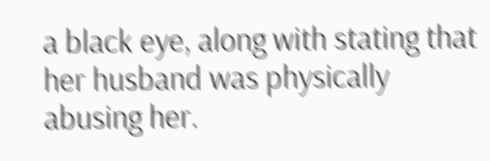a black eye, along with stating that her husband was physically abusing her.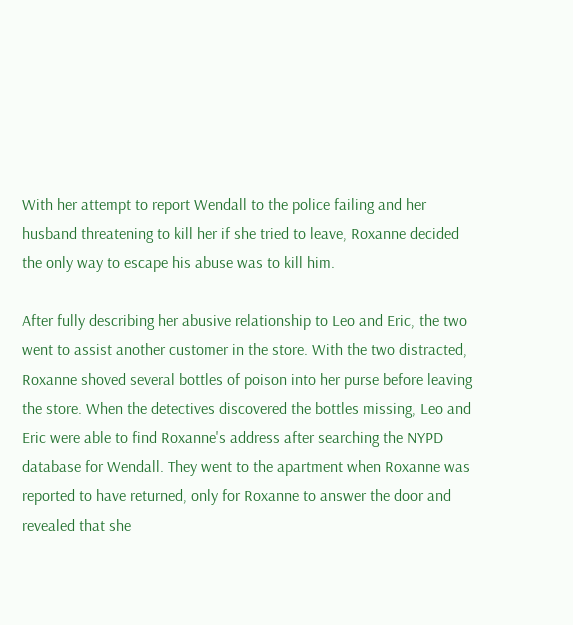With her attempt to report Wendall to the police failing and her husband threatening to kill her if she tried to leave, Roxanne decided the only way to escape his abuse was to kill him.

After fully describing her abusive relationship to Leo and Eric, the two went to assist another customer in the store. With the two distracted, Roxanne shoved several bottles of poison into her purse before leaving the store. When the detectives discovered the bottles missing, Leo and Eric were able to find Roxanne's address after searching the NYPD database for Wendall. They went to the apartment when Roxanne was reported to have returned, only for Roxanne to answer the door and revealed that she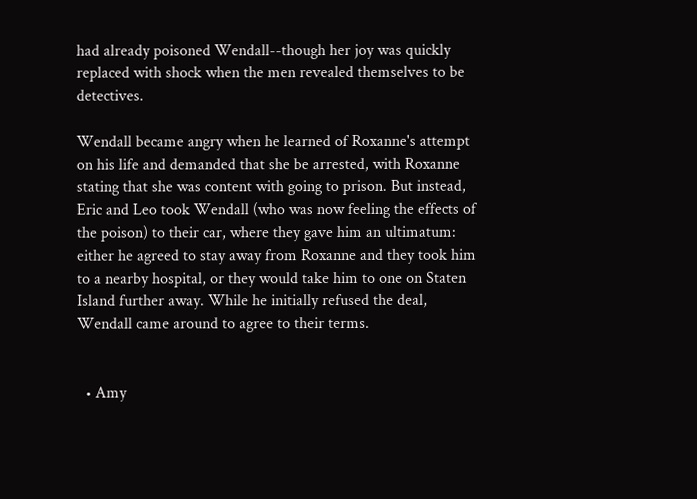had already poisoned Wendall--though her joy was quickly replaced with shock when the men revealed themselves to be detectives.

Wendall became angry when he learned of Roxanne's attempt on his life and demanded that she be arrested, with Roxanne stating that she was content with going to prison. But instead, Eric and Leo took Wendall (who was now feeling the effects of the poison) to their car, where they gave him an ultimatum: either he agreed to stay away from Roxanne and they took him to a nearby hospital, or they would take him to one on Staten Island further away. While he initially refused the deal, Wendall came around to agree to their terms.


  • Amy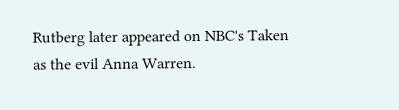Rutberg later appeared on NBC's Taken as the evil Anna Warren.